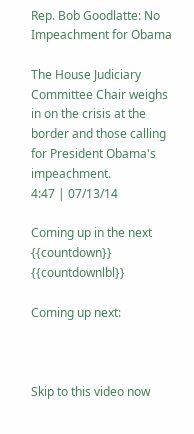Rep. Bob Goodlatte: No Impeachment for Obama

The House Judiciary Committee Chair weighs in on the crisis at the border and those calling for President Obama's impeachment.
4:47 | 07/13/14

Coming up in the next {{countdown}} {{countdownlbl}}

Coming up next:



Skip to this video now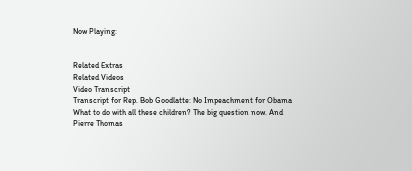Now Playing:


Related Extras
Related Videos
Video Transcript
Transcript for Rep. Bob Goodlatte: No Impeachment for Obama
What to do with all these children? The big question now. And Pierre Thomas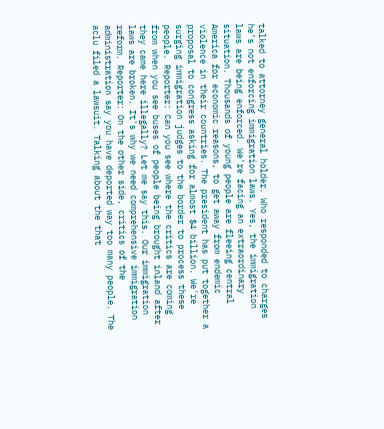talked to attorney general holder. Who responded to charges he's not enforcing immigration laws. Yes, the immigration laws are being enforced. We're facing an extraordinary situation. Thousands of young people are fleeing central America for economic reasons, to get away from endemic violence in their countries. The president has put together a proposal to congress asking for almost $4 billion. We're surging immigration judges to the border to process these people. Reporter: Can you see where the critics are coming from when you see buses of people being brought inland after they came here illegally? Let me say this. Our immigration laws are broken. It's why we need comprehensive immigration reform. Reporter: On the other side, critics of the administration say you have deported way too many people. The aclu filed a lawsuit. Talking about the that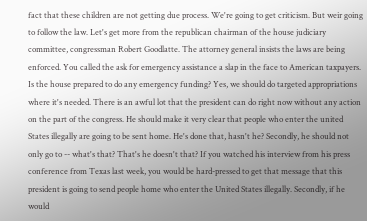fact that these children are not getting due process. We're going to get criticism. But weir going to follow the law. Let's get more from the republican chairman of the house judiciary committee, congressman Robert Goodlatte. The attorney general insists the laws are being enforced. You called the ask for emergency assistance a slap in the face to American taxpayers. Is the house prepared to do any emergency funding? Yes, we should do targeted appropriations where it's needed. There is an awful lot that the president can do right now without any action on the part of the congress. He should make it very clear that people who enter the united States illegally are going to be sent home. He's done that, hasn't he? Secondly, he should not only go to -- what's that? That's he doesn't that? If you watched his interview from his press conference from Texas last week, you would be hard-pressed to get that message that this president is going to send people home who enter the United States illegally. Secondly, if he would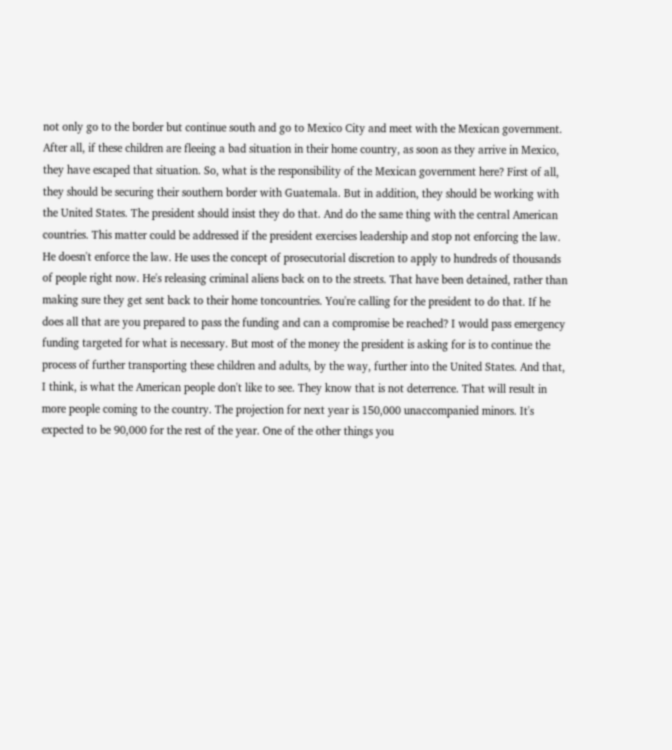not only go to the border but continue south and go to Mexico City and meet with the Mexican government. After all, if these children are fleeing a bad situation in their home country, as soon as they arrive in Mexico, they have escaped that situation. So, what is the responsibility of the Mexican government here? First of all, they should be securing their southern border with Guatemala. But in addition, they should be working with the United States. The president should insist they do that. And do the same thing with the central American countries. This matter could be addressed if the president exercises leadership and stop not enforcing the law. He doesn't enforce the law. He uses the concept of prosecutorial discretion to apply to hundreds of thousands of people right now. He's releasing criminal aliens back on to the streets. That have been detained, rather than making sure they get sent back to their home toncountries. You're calling for the president to do that. If he does all that are you prepared to pass the funding and can a compromise be reached? I would pass emergency funding targeted for what is necessary. But most of the money the president is asking for is to continue the process of further transporting these children and adults, by the way, further into the United States. And that, I think, is what the American people don't like to see. They know that is not deterrence. That will result in more people coming to the country. The projection for next year is 150,000 unaccompanied minors. It's expected to be 90,000 for the rest of the year. One of the other things you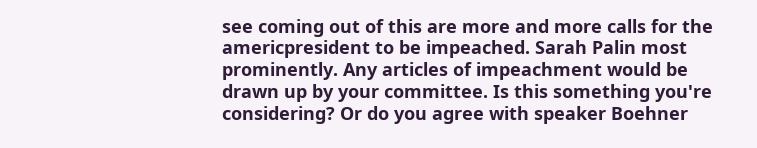see coming out of this are more and more calls for the americpresident to be impeached. Sarah Palin most prominently. Any articles of impeachment would be drawn up by your committee. Is this something you're considering? Or do you agree with speaker Boehner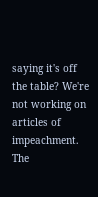saying it's off the table? We're not working on articles of impeachment. The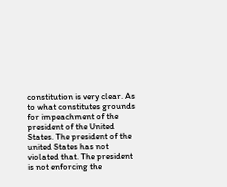constitution is very clear. As to what constitutes grounds for impeachment of the president of the United States. The president of the united States has not violated that. The president is not enforcing the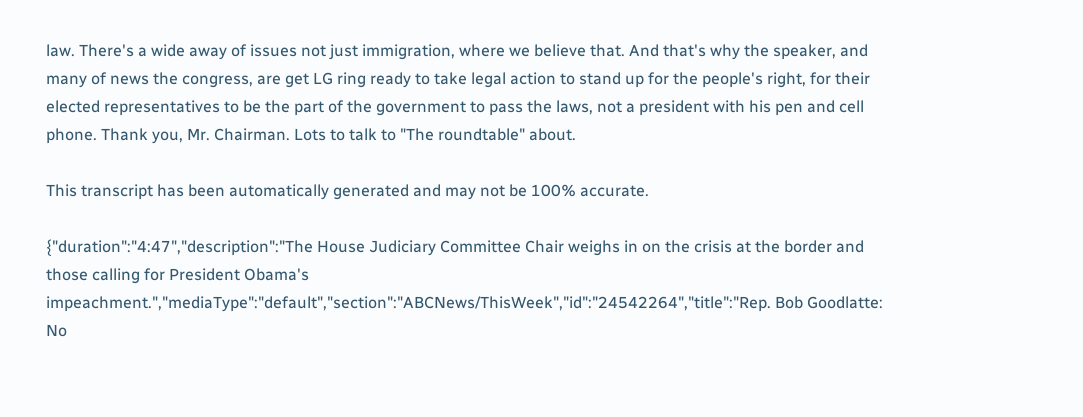law. There's a wide away of issues not just immigration, where we believe that. And that's why the speaker, and many of news the congress, are get LG ring ready to take legal action to stand up for the people's right, for their elected representatives to be the part of the government to pass the laws, not a president with his pen and cell phone. Thank you, Mr. Chairman. Lots to talk to "The roundtable" about.

This transcript has been automatically generated and may not be 100% accurate.

{"duration":"4:47","description":"The House Judiciary Committee Chair weighs in on the crisis at the border and those calling for President Obama's impeachment.","mediaType":"default","section":"ABCNews/ThisWeek","id":"24542264","title":"Rep. Bob Goodlatte: No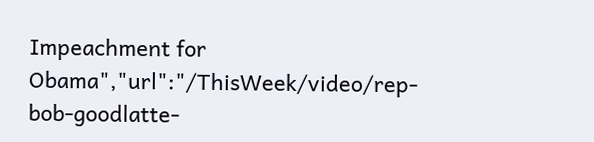Impeachment for Obama","url":"/ThisWeek/video/rep-bob-goodlatte-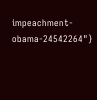impeachment-obama-24542264"}